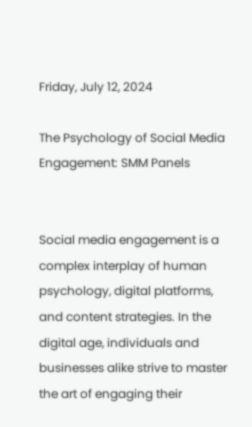Friday, July 12, 2024

The Psychology of Social Media Engagement: SMM Panels


Social media engagement is a complex interplay of human psychology, digital platforms, and content strategies. In the digital age, individuals and businesses alike strive to master the art of engaging their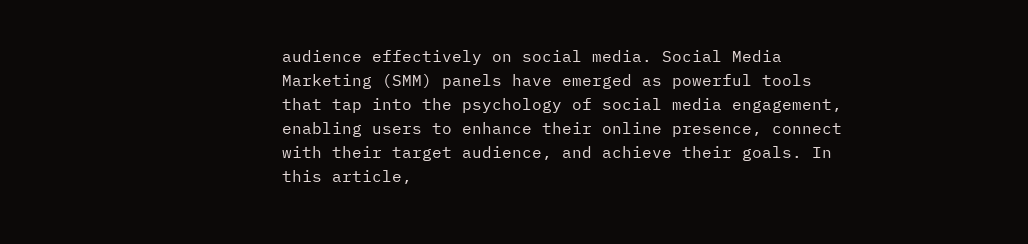audience effectively on social media. Social Media Marketing (SMM) panels have emerged as powerful tools that tap into the psychology of social media engagement, enabling users to enhance their online presence, connect with their target audience, and achieve their goals. In this article,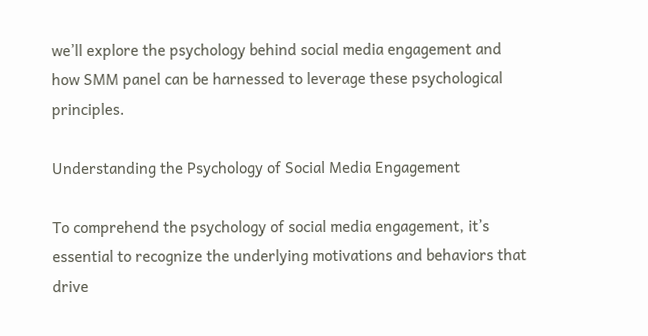we’ll explore the psychology behind social media engagement and how SMM panel can be harnessed to leverage these psychological principles.

Understanding the Psychology of Social Media Engagement

To comprehend the psychology of social media engagement, it’s essential to recognize the underlying motivations and behaviors that drive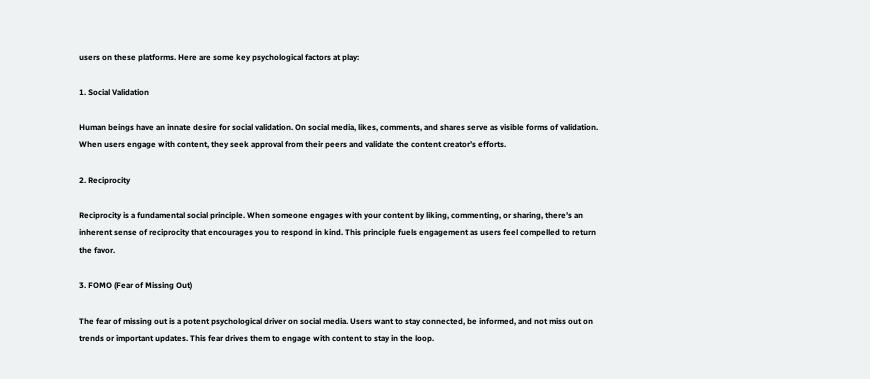users on these platforms. Here are some key psychological factors at play:

1. Social Validation

Human beings have an innate desire for social validation. On social media, likes, comments, and shares serve as visible forms of validation. When users engage with content, they seek approval from their peers and validate the content creator’s efforts.

2. Reciprocity

Reciprocity is a fundamental social principle. When someone engages with your content by liking, commenting, or sharing, there’s an inherent sense of reciprocity that encourages you to respond in kind. This principle fuels engagement as users feel compelled to return the favor.

3. FOMO (Fear of Missing Out)

The fear of missing out is a potent psychological driver on social media. Users want to stay connected, be informed, and not miss out on trends or important updates. This fear drives them to engage with content to stay in the loop.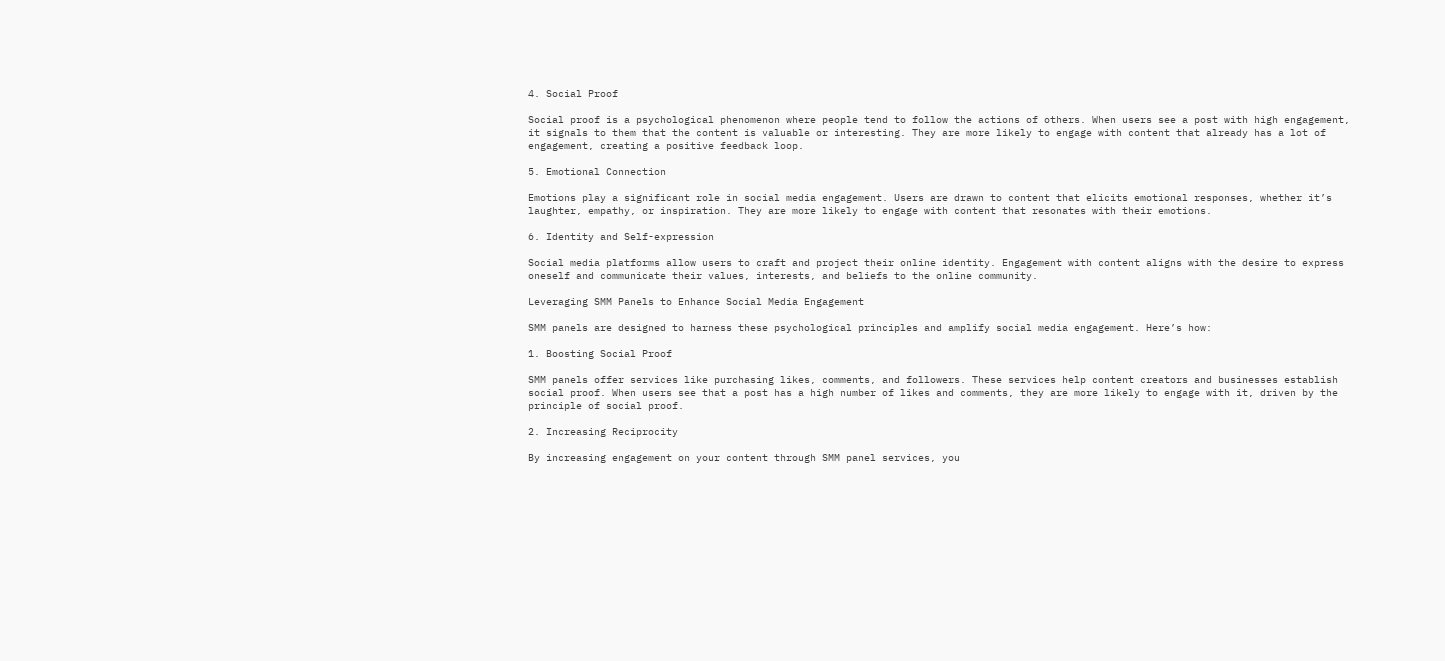4. Social Proof

Social proof is a psychological phenomenon where people tend to follow the actions of others. When users see a post with high engagement, it signals to them that the content is valuable or interesting. They are more likely to engage with content that already has a lot of engagement, creating a positive feedback loop.

5. Emotional Connection

Emotions play a significant role in social media engagement. Users are drawn to content that elicits emotional responses, whether it’s laughter, empathy, or inspiration. They are more likely to engage with content that resonates with their emotions.

6. Identity and Self-expression

Social media platforms allow users to craft and project their online identity. Engagement with content aligns with the desire to express oneself and communicate their values, interests, and beliefs to the online community.

Leveraging SMM Panels to Enhance Social Media Engagement

SMM panels are designed to harness these psychological principles and amplify social media engagement. Here’s how:

1. Boosting Social Proof

SMM panels offer services like purchasing likes, comments, and followers. These services help content creators and businesses establish social proof. When users see that a post has a high number of likes and comments, they are more likely to engage with it, driven by the principle of social proof.

2. Increasing Reciprocity

By increasing engagement on your content through SMM panel services, you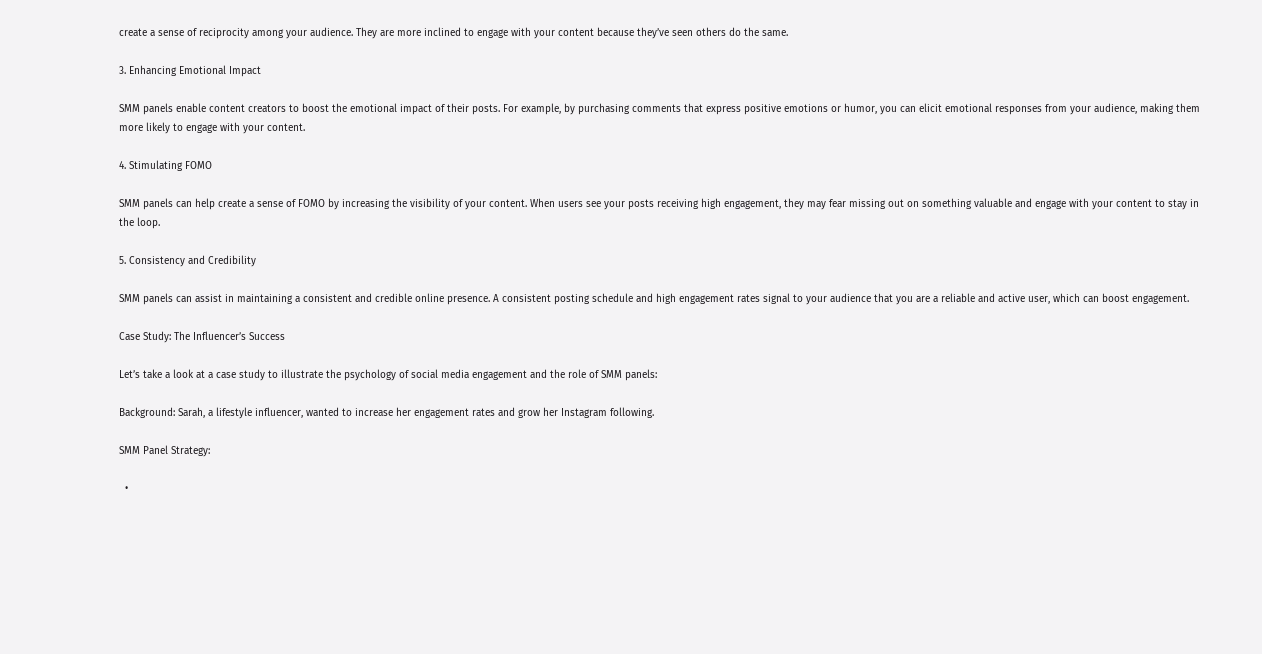create a sense of reciprocity among your audience. They are more inclined to engage with your content because they’ve seen others do the same.

3. Enhancing Emotional Impact

SMM panels enable content creators to boost the emotional impact of their posts. For example, by purchasing comments that express positive emotions or humor, you can elicit emotional responses from your audience, making them more likely to engage with your content.

4. Stimulating FOMO

SMM panels can help create a sense of FOMO by increasing the visibility of your content. When users see your posts receiving high engagement, they may fear missing out on something valuable and engage with your content to stay in the loop.

5. Consistency and Credibility

SMM panels can assist in maintaining a consistent and credible online presence. A consistent posting schedule and high engagement rates signal to your audience that you are a reliable and active user, which can boost engagement.

Case Study: The Influencer’s Success

Let’s take a look at a case study to illustrate the psychology of social media engagement and the role of SMM panels:

Background: Sarah, a lifestyle influencer, wanted to increase her engagement rates and grow her Instagram following.

SMM Panel Strategy:

  •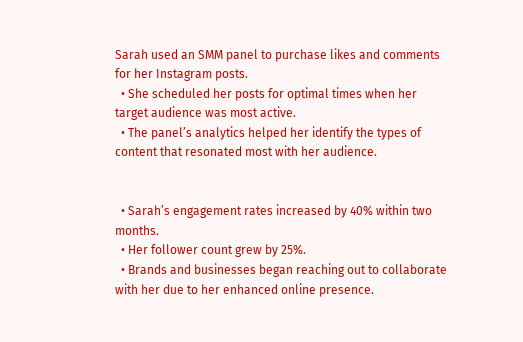Sarah used an SMM panel to purchase likes and comments for her Instagram posts.
  • She scheduled her posts for optimal times when her target audience was most active.
  • The panel’s analytics helped her identify the types of content that resonated most with her audience.


  • Sarah’s engagement rates increased by 40% within two months.
  • Her follower count grew by 25%.
  • Brands and businesses began reaching out to collaborate with her due to her enhanced online presence.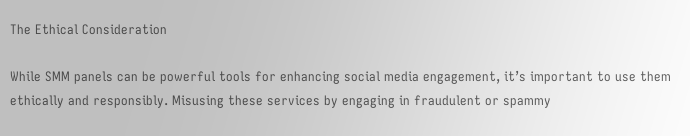The Ethical Consideration

While SMM panels can be powerful tools for enhancing social media engagement, it’s important to use them ethically and responsibly. Misusing these services by engaging in fraudulent or spammy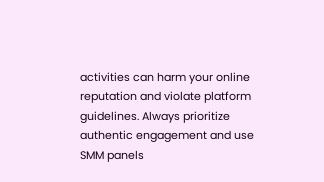activities can harm your online reputation and violate platform guidelines. Always prioritize authentic engagement and use SMM panels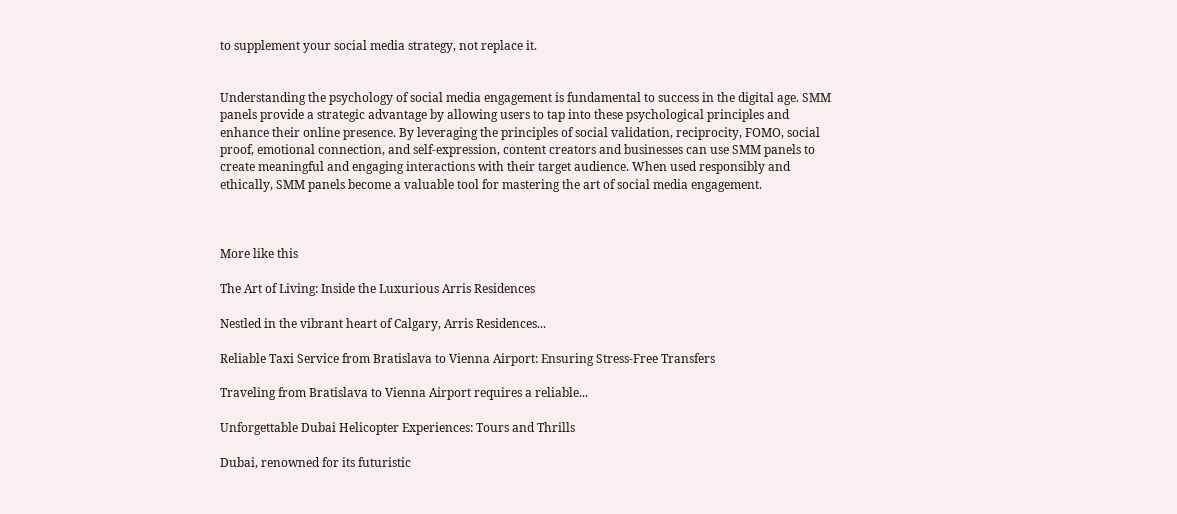to supplement your social media strategy, not replace it.


Understanding the psychology of social media engagement is fundamental to success in the digital age. SMM panels provide a strategic advantage by allowing users to tap into these psychological principles and enhance their online presence. By leveraging the principles of social validation, reciprocity, FOMO, social proof, emotional connection, and self-expression, content creators and businesses can use SMM panels to create meaningful and engaging interactions with their target audience. When used responsibly and ethically, SMM panels become a valuable tool for mastering the art of social media engagement.



More like this

The Art of Living: Inside the Luxurious Arris Residences

Nestled in the vibrant heart of Calgary, Arris Residences...

Reliable Taxi Service from Bratislava to Vienna Airport: Ensuring Stress-Free Transfers

Traveling from Bratislava to Vienna Airport requires a reliable...

Unforgettable Dubai Helicopter Experiences: Tours and Thrills

Dubai, renowned for its futuristic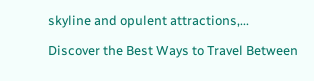skyline and opulent attractions,...

Discover the Best Ways to Travel Between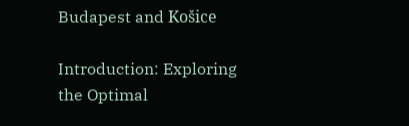Budapest and Košice

Introduction: Exploring the Optimal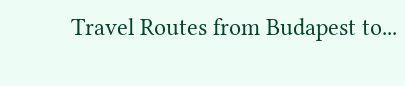Travel Routes from Budapest to...